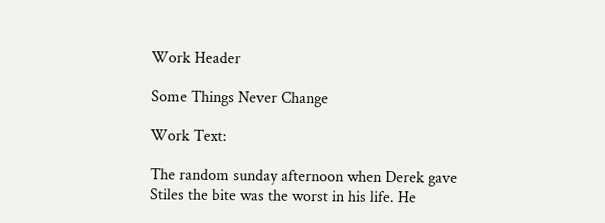Work Header

Some Things Never Change

Work Text:

The random sunday afternoon when Derek gave Stiles the bite was the worst in his life. He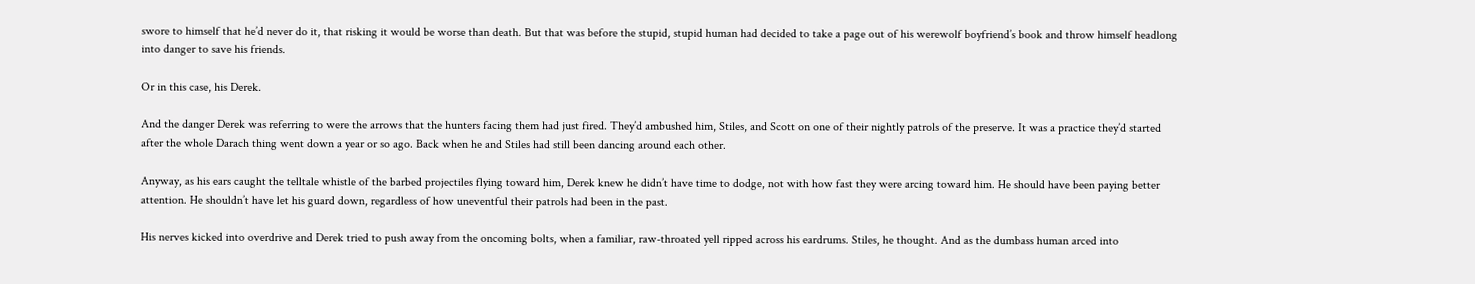swore to himself that he’d never do it, that risking it would be worse than death. But that was before the stupid, stupid human had decided to take a page out of his werewolf boyfriend’s book and throw himself headlong into danger to save his friends.

Or in this case, his Derek.

And the danger Derek was referring to were the arrows that the hunters facing them had just fired. They’d ambushed him, Stiles, and Scott on one of their nightly patrols of the preserve. It was a practice they’d started after the whole Darach thing went down a year or so ago. Back when he and Stiles had still been dancing around each other.

Anyway, as his ears caught the telltale whistle of the barbed projectiles flying toward him, Derek knew he didn’t have time to dodge, not with how fast they were arcing toward him. He should have been paying better attention. He shouldn’t have let his guard down, regardless of how uneventful their patrols had been in the past.

His nerves kicked into overdrive and Derek tried to push away from the oncoming bolts, when a familiar, raw-throated yell ripped across his eardrums. Stiles, he thought. And as the dumbass human arced into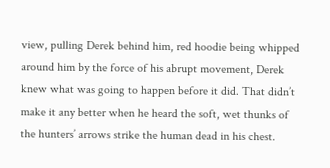view, pulling Derek behind him, red hoodie being whipped around him by the force of his abrupt movement, Derek knew what was going to happen before it did. That didn’t make it any better when he heard the soft, wet thunks of the hunters’ arrows strike the human dead in his chest.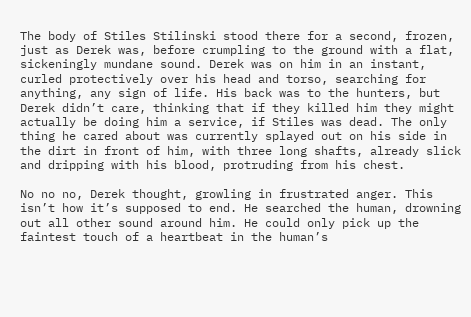The body of Stiles Stilinski stood there for a second, frozen, just as Derek was, before crumpling to the ground with a flat, sickeningly mundane sound. Derek was on him in an instant, curled protectively over his head and torso, searching for anything, any sign of life. His back was to the hunters, but Derek didn’t care, thinking that if they killed him they might actually be doing him a service, if Stiles was dead. The only thing he cared about was currently splayed out on his side in the dirt in front of him, with three long shafts, already slick and dripping with his blood, protruding from his chest.

No no no, Derek thought, growling in frustrated anger. This isn’t how it’s supposed to end. He searched the human, drowning out all other sound around him. He could only pick up the faintest touch of a heartbeat in the human’s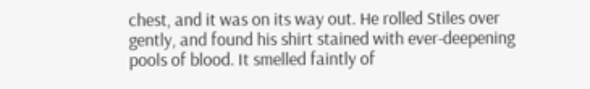chest, and it was on its way out. He rolled Stiles over gently, and found his shirt stained with ever-deepening pools of blood. It smelled faintly of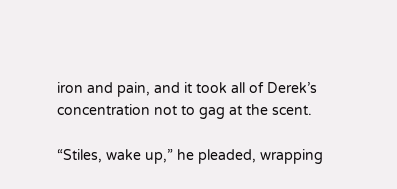iron and pain, and it took all of Derek’s concentration not to gag at the scent.

“Stiles, wake up,” he pleaded, wrapping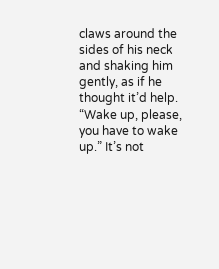claws around the sides of his neck and shaking him gently, as if he thought it’d help. “Wake up, please, you have to wake up.” It’s not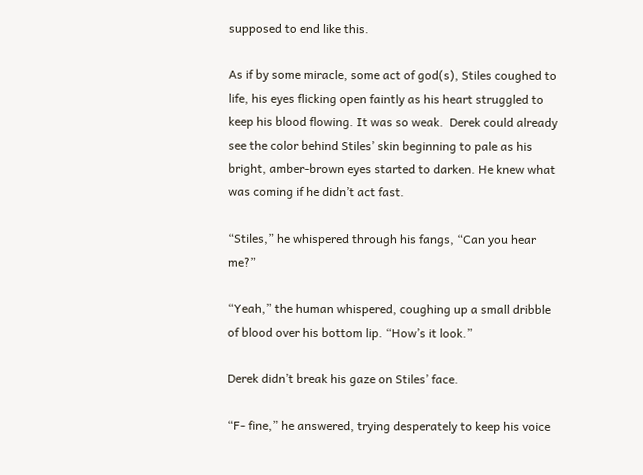supposed to end like this.

As if by some miracle, some act of god(s), Stiles coughed to life, his eyes flicking open faintly as his heart struggled to keep his blood flowing. It was so weak.  Derek could already see the color behind Stiles’ skin beginning to pale as his bright, amber-brown eyes started to darken. He knew what was coming if he didn’t act fast.

“Stiles,” he whispered through his fangs, “Can you hear me?”

“Yeah,” the human whispered, coughing up a small dribble of blood over his bottom lip. “How’s it look.”

Derek didn’t break his gaze on Stiles’ face.

“F- fine,” he answered, trying desperately to keep his voice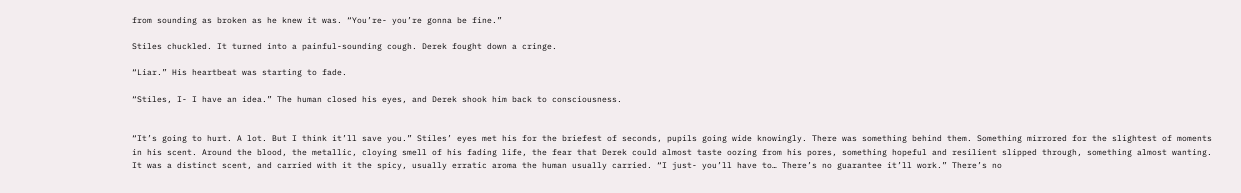from sounding as broken as he knew it was. “You’re- you’re gonna be fine.”

Stiles chuckled. It turned into a painful-sounding cough. Derek fought down a cringe.

“Liar.” His heartbeat was starting to fade.

“Stiles, I- I have an idea.” The human closed his eyes, and Derek shook him back to consciousness.


“It’s going to hurt. A lot. But I think it’ll save you.” Stiles’ eyes met his for the briefest of seconds, pupils going wide knowingly. There was something behind them. Something mirrored for the slightest of moments in his scent. Around the blood, the metallic, cloying smell of his fading life, the fear that Derek could almost taste oozing from his pores, something hopeful and resilient slipped through, something almost wanting. It was a distinct scent, and carried with it the spicy, usually erratic aroma the human usually carried. “I just- you’ll have to… There’s no guarantee it’ll work.” There’s no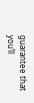guarantee that you’ll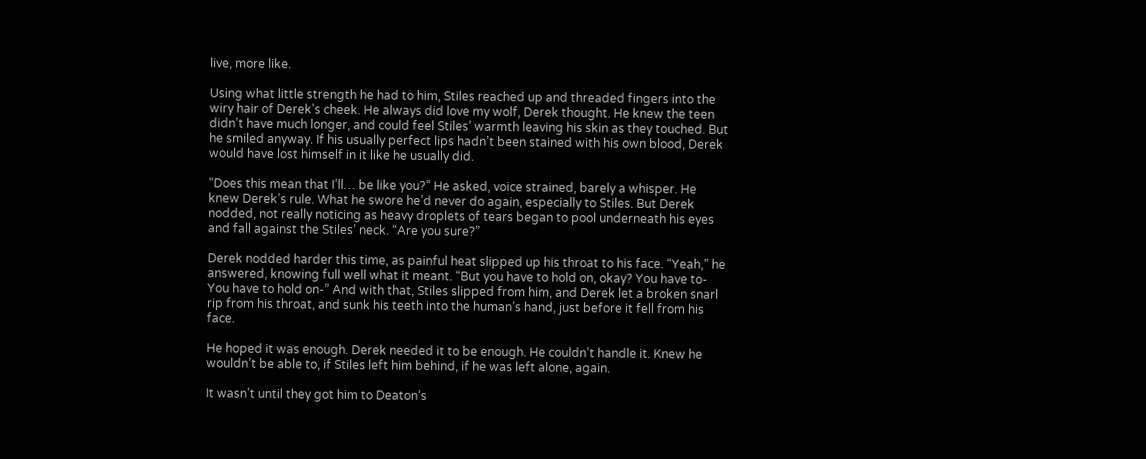live, more like.

Using what little strength he had to him, Stiles reached up and threaded fingers into the wiry hair of Derek’s cheek. He always did love my wolf, Derek thought. He knew the teen didn’t have much longer, and could feel Stiles’ warmth leaving his skin as they touched. But he smiled anyway. If his usually perfect lips hadn’t been stained with his own blood, Derek would have lost himself in it like he usually did.

“Does this mean that I’ll… be like you?” He asked, voice strained, barely a whisper. He knew Derek’s rule. What he swore he’d never do again, especially to Stiles. But Derek nodded, not really noticing as heavy droplets of tears began to pool underneath his eyes and fall against the Stiles’ neck. “Are you sure?”

Derek nodded harder this time, as painful heat slipped up his throat to his face. “Yeah,” he answered, knowing full well what it meant. “But you have to hold on, okay? You have to- You have to hold on-” And with that, Stiles slipped from him, and Derek let a broken snarl rip from his throat, and sunk his teeth into the human’s hand, just before it fell from his face.

He hoped it was enough. Derek needed it to be enough. He couldn’t handle it. Knew he wouldn’t be able to, if Stiles left him behind, if he was left alone, again.

It wasn’t until they got him to Deaton’s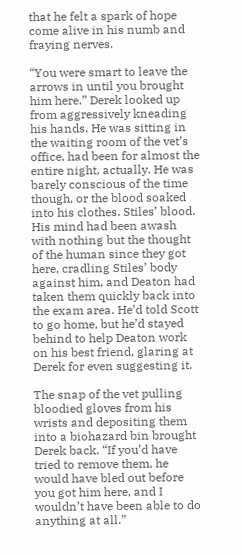that he felt a spark of hope come alive in his numb and fraying nerves.

“You were smart to leave the arrows in until you brought him here.” Derek looked up from aggressively kneading his hands. He was sitting in the waiting room of the vet’s office, had been for almost the entire night, actually. He was barely conscious of the time though, or the blood soaked into his clothes. Stiles’ blood. His mind had been awash with nothing but the thought of the human since they got here, cradling Stiles’ body against him, and Deaton had taken them quickly back into the exam area. He’d told Scott to go home, but he’d stayed behind to help Deaton work on his best friend, glaring at Derek for even suggesting it.

The snap of the vet pulling bloodied gloves from his wrists and depositing them into a biohazard bin brought Derek back. “If you’d have tried to remove them, he would have bled out before you got him here, and I wouldn’t have been able to do anything at all.”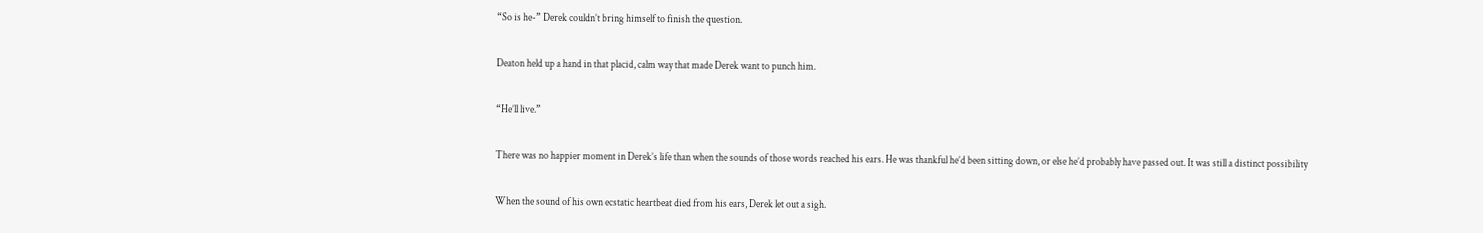“So is he-” Derek couldn’t bring himself to finish the question.

Deaton held up a hand in that placid, calm way that made Derek want to punch him.

“He’ll live.”

There was no happier moment in Derek’s life than when the sounds of those words reached his ears. He was thankful he’d been sitting down, or else he’d probably have passed out. It was still a distinct possibility

When the sound of his own ecstatic heartbeat died from his ears, Derek let out a sigh.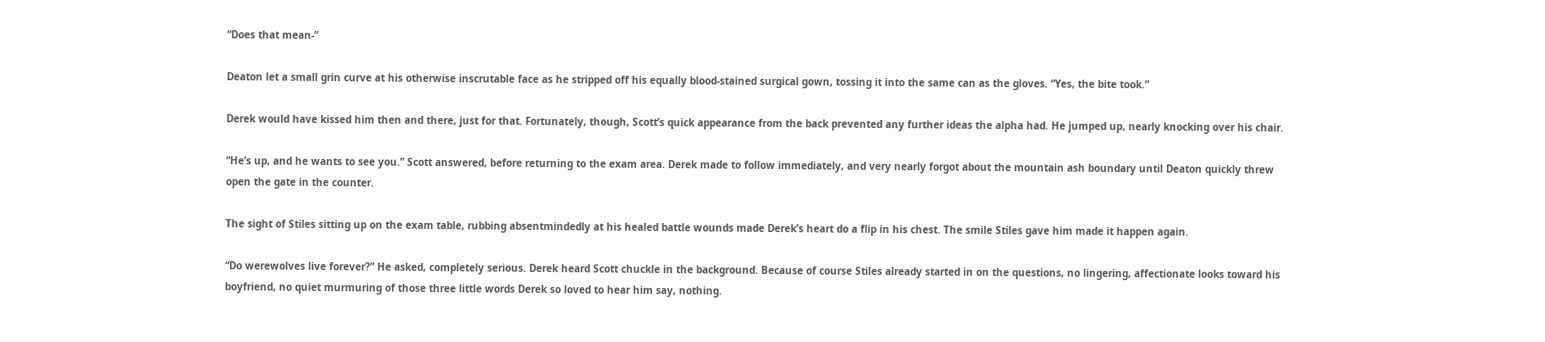“Does that mean-”

Deaton let a small grin curve at his otherwise inscrutable face as he stripped off his equally blood-stained surgical gown, tossing it into the same can as the gloves. “Yes, the bite took.”

Derek would have kissed him then and there, just for that. Fortunately, though, Scott’s quick appearance from the back prevented any further ideas the alpha had. He jumped up, nearly knocking over his chair.

“He’s up, and he wants to see you.” Scott answered, before returning to the exam area. Derek made to follow immediately, and very nearly forgot about the mountain ash boundary until Deaton quickly threw open the gate in the counter.

The sight of Stiles sitting up on the exam table, rubbing absentmindedly at his healed battle wounds made Derek’s heart do a flip in his chest. The smile Stiles gave him made it happen again.

“Do werewolves live forever?” He asked, completely serious. Derek heard Scott chuckle in the background. Because of course Stiles already started in on the questions, no lingering, affectionate looks toward his boyfriend, no quiet murmuring of those three little words Derek so loved to hear him say, nothing.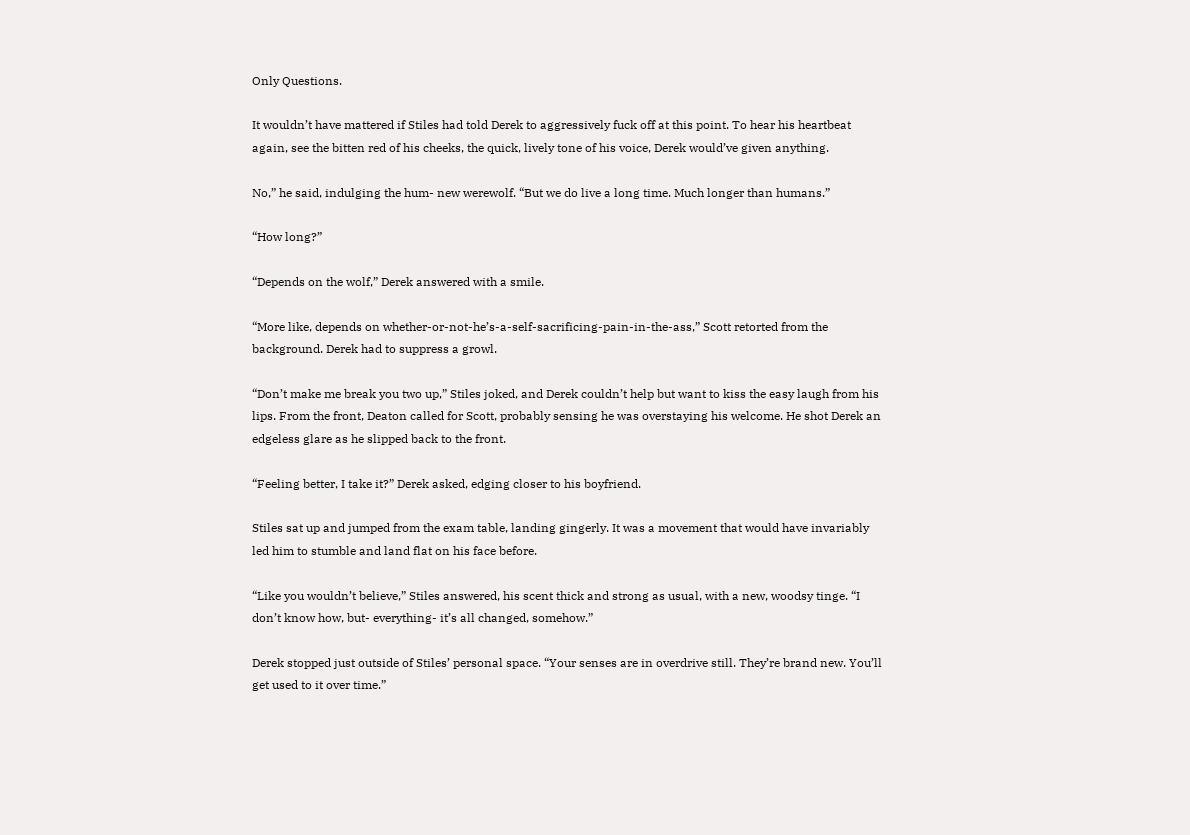Only Questions.

It wouldn’t have mattered if Stiles had told Derek to aggressively fuck off at this point. To hear his heartbeat again, see the bitten red of his cheeks, the quick, lively tone of his voice, Derek would’ve given anything.

No,” he said, indulging the hum- new werewolf. “But we do live a long time. Much longer than humans.”

“How long?”

“Depends on the wolf,” Derek answered with a smile.

“More like, depends on whether-or-not-he’s-a-self-sacrificing-pain-in-the-ass,” Scott retorted from the background. Derek had to suppress a growl.

“Don’t make me break you two up,” Stiles joked, and Derek couldn’t help but want to kiss the easy laugh from his lips. From the front, Deaton called for Scott, probably sensing he was overstaying his welcome. He shot Derek an edgeless glare as he slipped back to the front.

“Feeling better, I take it?” Derek asked, edging closer to his boyfriend.

Stiles sat up and jumped from the exam table, landing gingerly. It was a movement that would have invariably led him to stumble and land flat on his face before.

“Like you wouldn’t believe,” Stiles answered, his scent thick and strong as usual, with a new, woodsy tinge. “I don’t know how, but- everything- it’s all changed, somehow.”

Derek stopped just outside of Stiles’ personal space. “Your senses are in overdrive still. They’re brand new. You’ll get used to it over time.”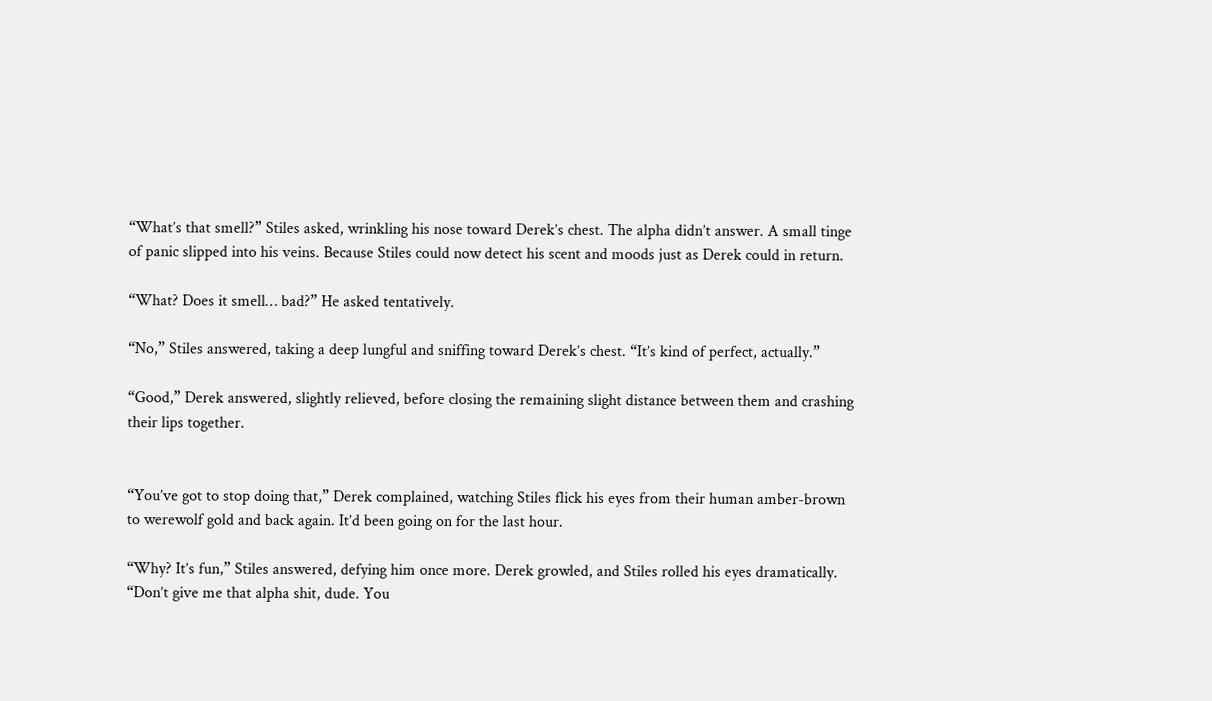“What’s that smell?” Stiles asked, wrinkling his nose toward Derek’s chest. The alpha didn’t answer. A small tinge of panic slipped into his veins. Because Stiles could now detect his scent and moods just as Derek could in return.

“What? Does it smell… bad?” He asked tentatively.

“No,” Stiles answered, taking a deep lungful and sniffing toward Derek’s chest. “It’s kind of perfect, actually.”

“Good,” Derek answered, slightly relieved, before closing the remaining slight distance between them and crashing their lips together.


“You’ve got to stop doing that,” Derek complained, watching Stiles flick his eyes from their human amber-brown to werewolf gold and back again. It’d been going on for the last hour.

“Why? It’s fun,” Stiles answered, defying him once more. Derek growled, and Stiles rolled his eyes dramatically. “Don’t give me that alpha shit, dude. You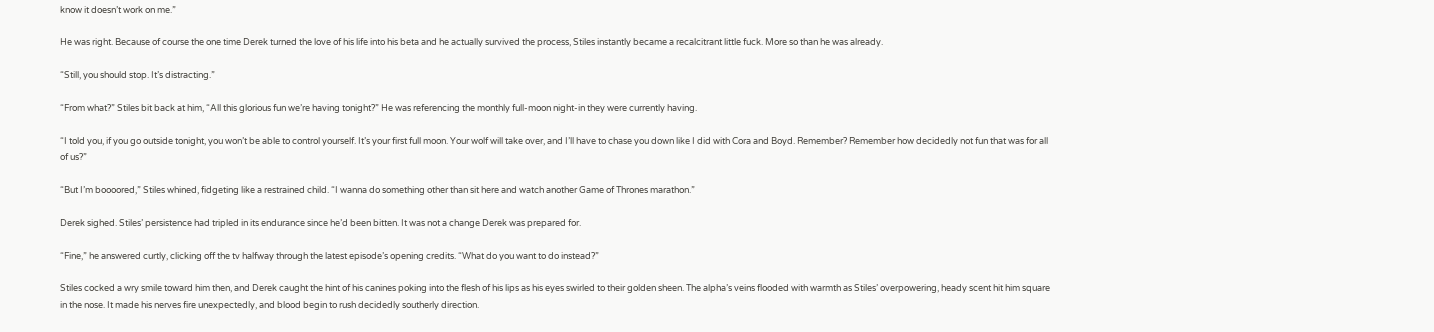know it doesn’t work on me.”

He was right. Because of course the one time Derek turned the love of his life into his beta and he actually survived the process, Stiles instantly became a recalcitrant little fuck. More so than he was already.

“Still, you should stop. It’s distracting.”

“From what?” Stiles bit back at him, “All this glorious fun we’re having tonight?” He was referencing the monthly full-moon night-in they were currently having.

“I told you, if you go outside tonight, you won’t be able to control yourself. It’s your first full moon. Your wolf will take over, and I’ll have to chase you down like I did with Cora and Boyd. Remember? Remember how decidedly not fun that was for all of us?”

“But I’m boooored,” Stiles whined, fidgeting like a restrained child. “I wanna do something other than sit here and watch another Game of Thrones marathon.”

Derek sighed. Stiles’ persistence had tripled in its endurance since he’d been bitten. It was not a change Derek was prepared for.

“Fine,” he answered curtly, clicking off the tv halfway through the latest episode’s opening credits. “What do you want to do instead?”

Stiles cocked a wry smile toward him then, and Derek caught the hint of his canines poking into the flesh of his lips as his eyes swirled to their golden sheen. The alpha’s veins flooded with warmth as Stiles’ overpowering, heady scent hit him square in the nose. It made his nerves fire unexpectedly, and blood begin to rush decidedly southerly direction.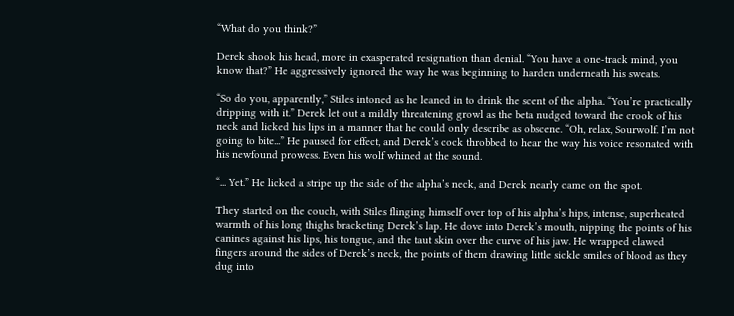“What do you think?”

Derek shook his head, more in exasperated resignation than denial. “You have a one-track mind, you know that?” He aggressively ignored the way he was beginning to harden underneath his sweats.

“So do you, apparently,” Stiles intoned as he leaned in to drink the scent of the alpha. “You’re practically dripping with it.” Derek let out a mildly threatening growl as the beta nudged toward the crook of his neck and licked his lips in a manner that he could only describe as obscene. “Oh, relax, Sourwolf. I’m not going to bite...” He paused for effect, and Derek’s cock throbbed to hear the way his voice resonated with his newfound prowess. Even his wolf whined at the sound.

“... Yet.” He licked a stripe up the side of the alpha’s neck, and Derek nearly came on the spot.

They started on the couch, with Stiles flinging himself over top of his alpha’s hips, intense, superheated warmth of his long thighs bracketing Derek’s lap. He dove into Derek’s mouth, nipping the points of his canines against his lips, his tongue, and the taut skin over the curve of his jaw. He wrapped clawed fingers around the sides of Derek’s neck, the points of them drawing little sickle smiles of blood as they dug into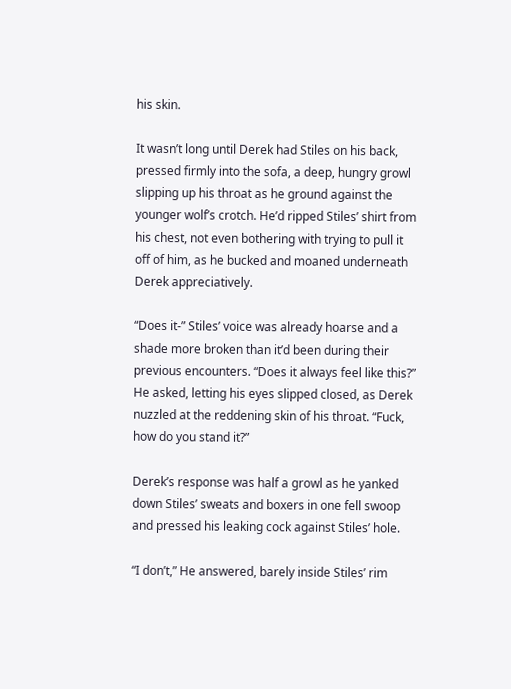his skin.

It wasn’t long until Derek had Stiles on his back, pressed firmly into the sofa, a deep, hungry growl slipping up his throat as he ground against the younger wolf’s crotch. He’d ripped Stiles’ shirt from his chest, not even bothering with trying to pull it off of him, as he bucked and moaned underneath Derek appreciatively.

“Does it-” Stiles’ voice was already hoarse and a shade more broken than it’d been during their previous encounters. “Does it always feel like this?” He asked, letting his eyes slipped closed, as Derek nuzzled at the reddening skin of his throat. “Fuck, how do you stand it?”

Derek’s response was half a growl as he yanked down Stiles’ sweats and boxers in one fell swoop and pressed his leaking cock against Stiles’ hole.

“I don’t,” He answered, barely inside Stiles’ rim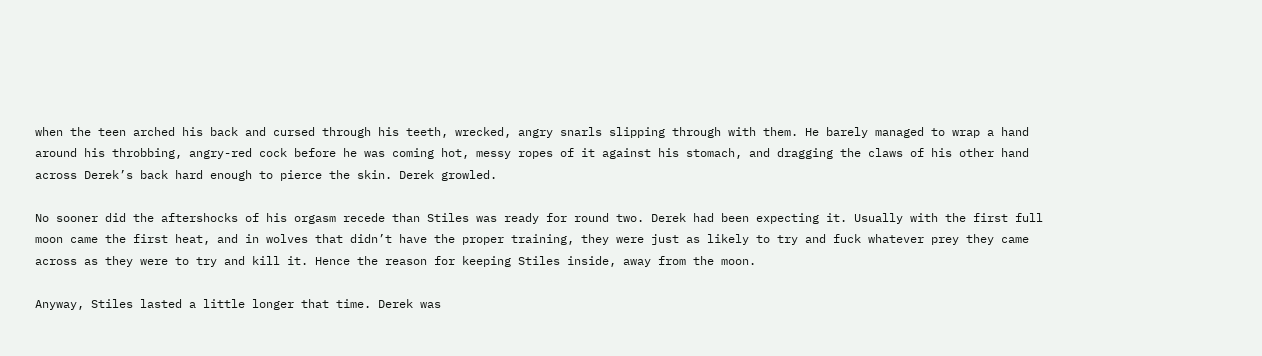when the teen arched his back and cursed through his teeth, wrecked, angry snarls slipping through with them. He barely managed to wrap a hand around his throbbing, angry-red cock before he was coming hot, messy ropes of it against his stomach, and dragging the claws of his other hand across Derek’s back hard enough to pierce the skin. Derek growled.

No sooner did the aftershocks of his orgasm recede than Stiles was ready for round two. Derek had been expecting it. Usually with the first full moon came the first heat, and in wolves that didn’t have the proper training, they were just as likely to try and fuck whatever prey they came across as they were to try and kill it. Hence the reason for keeping Stiles inside, away from the moon.

Anyway, Stiles lasted a little longer that time. Derek was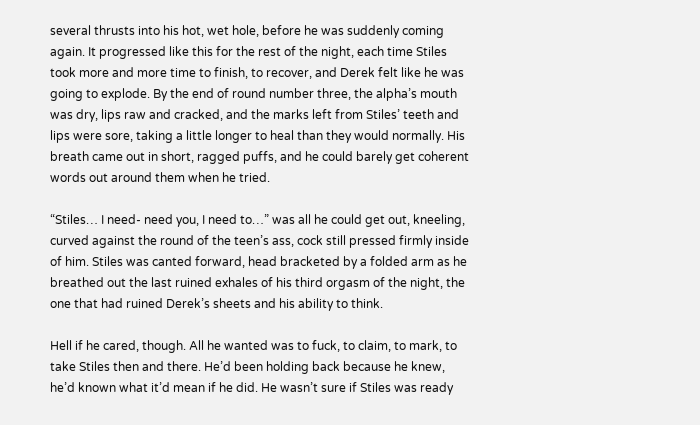several thrusts into his hot, wet hole, before he was suddenly coming again. It progressed like this for the rest of the night, each time Stiles took more and more time to finish, to recover, and Derek felt like he was going to explode. By the end of round number three, the alpha’s mouth was dry, lips raw and cracked, and the marks left from Stiles’ teeth and lips were sore, taking a little longer to heal than they would normally. His breath came out in short, ragged puffs, and he could barely get coherent words out around them when he tried.

“Stiles… I need- need you, I need to…” was all he could get out, kneeling, curved against the round of the teen’s ass, cock still pressed firmly inside of him. Stiles was canted forward, head bracketed by a folded arm as he breathed out the last ruined exhales of his third orgasm of the night, the one that had ruined Derek’s sheets and his ability to think.

Hell if he cared, though. All he wanted was to fuck, to claim, to mark, to take Stiles then and there. He’d been holding back because he knew, he’d known what it’d mean if he did. He wasn’t sure if Stiles was ready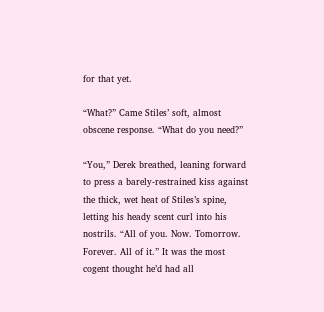for that yet.

“What?” Came Stiles’ soft, almost obscene response. “What do you need?”

“You,” Derek breathed, leaning forward to press a barely-restrained kiss against the thick, wet heat of Stiles’s spine, letting his heady scent curl into his nostrils. “All of you. Now. Tomorrow. Forever. All of it.” It was the most cogent thought he’d had all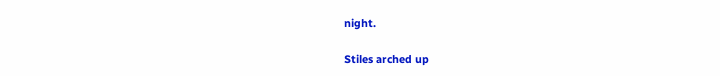night.

Stiles arched up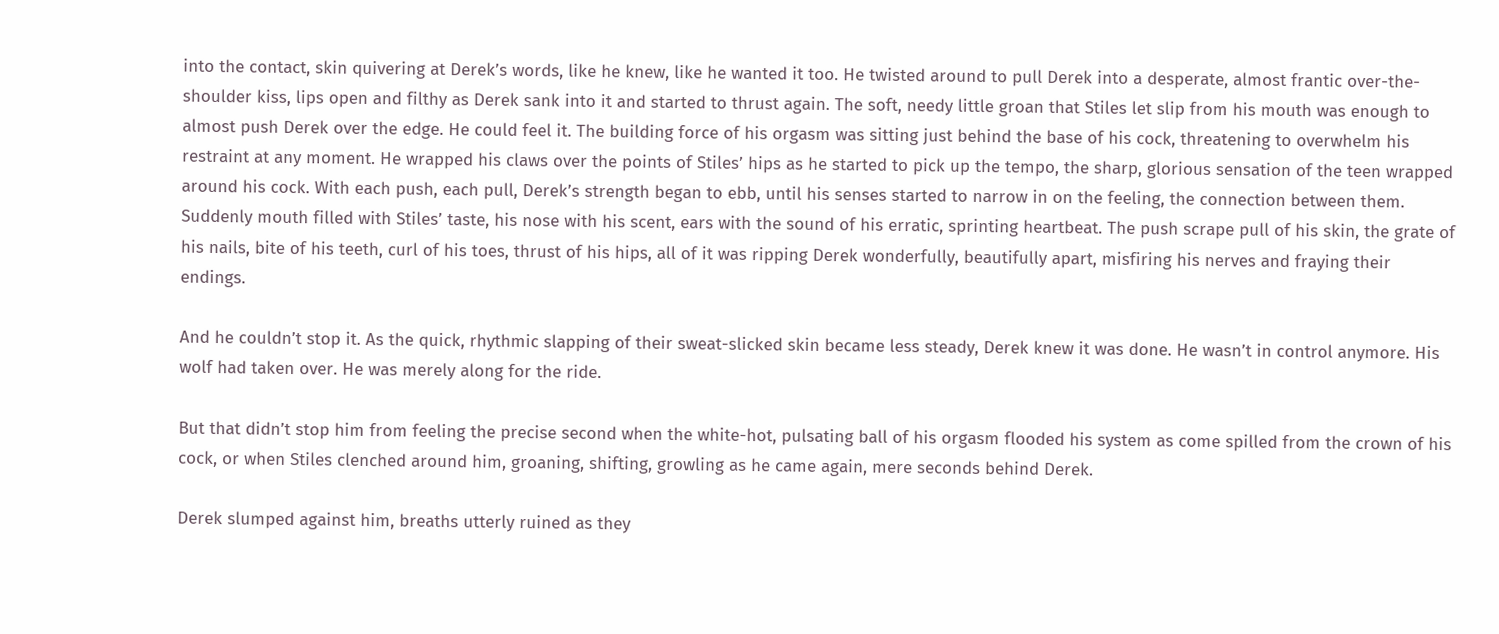into the contact, skin quivering at Derek’s words, like he knew, like he wanted it too. He twisted around to pull Derek into a desperate, almost frantic over-the-shoulder kiss, lips open and filthy as Derek sank into it and started to thrust again. The soft, needy little groan that Stiles let slip from his mouth was enough to almost push Derek over the edge. He could feel it. The building force of his orgasm was sitting just behind the base of his cock, threatening to overwhelm his restraint at any moment. He wrapped his claws over the points of Stiles’ hips as he started to pick up the tempo, the sharp, glorious sensation of the teen wrapped around his cock. With each push, each pull, Derek’s strength began to ebb, until his senses started to narrow in on the feeling, the connection between them. Suddenly mouth filled with Stiles’ taste, his nose with his scent, ears with the sound of his erratic, sprinting heartbeat. The push scrape pull of his skin, the grate of his nails, bite of his teeth, curl of his toes, thrust of his hips, all of it was ripping Derek wonderfully, beautifully apart, misfiring his nerves and fraying their endings.

And he couldn’t stop it. As the quick, rhythmic slapping of their sweat-slicked skin became less steady, Derek knew it was done. He wasn’t in control anymore. His wolf had taken over. He was merely along for the ride.

But that didn’t stop him from feeling the precise second when the white-hot, pulsating ball of his orgasm flooded his system as come spilled from the crown of his cock, or when Stiles clenched around him, groaning, shifting, growling as he came again, mere seconds behind Derek.

Derek slumped against him, breaths utterly ruined as they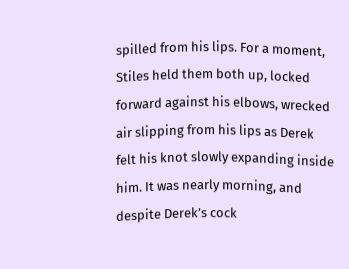spilled from his lips. For a moment, Stiles held them both up, locked forward against his elbows, wrecked air slipping from his lips as Derek felt his knot slowly expanding inside him. It was nearly morning, and despite Derek’s cock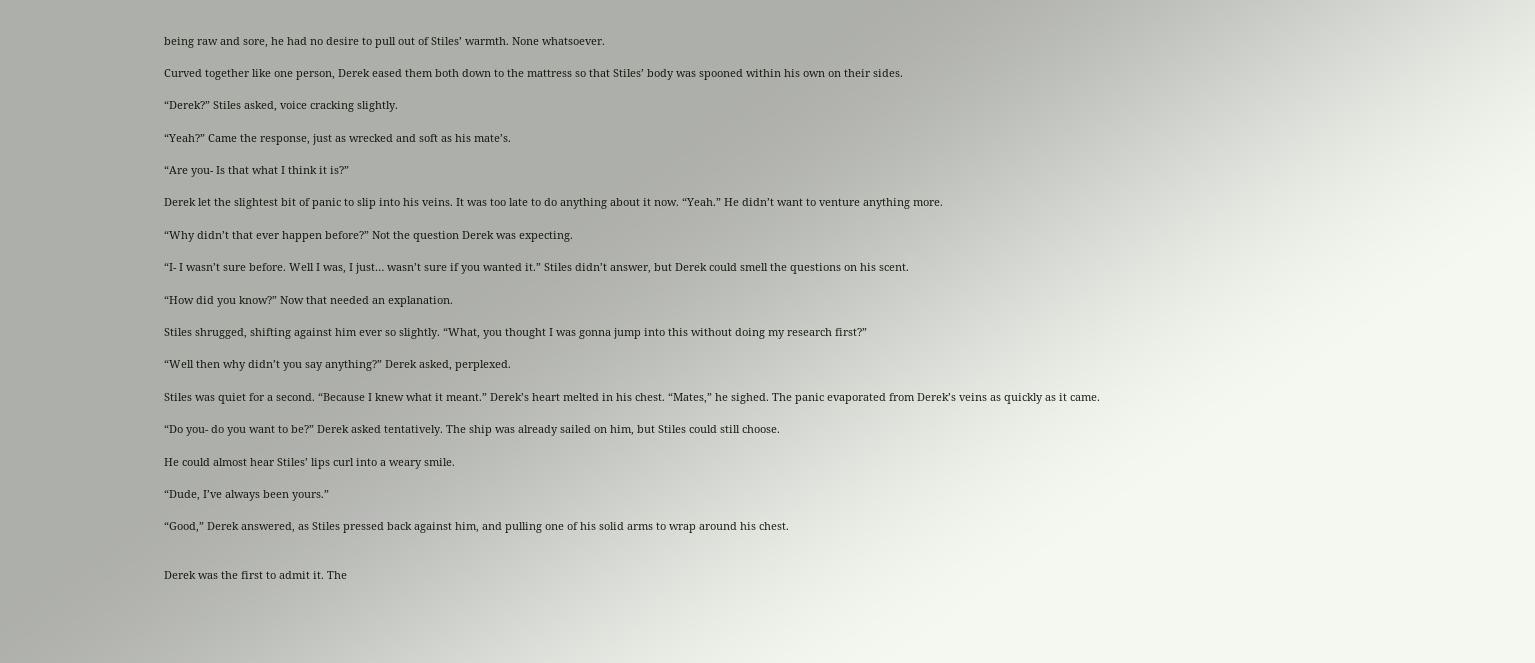being raw and sore, he had no desire to pull out of Stiles’ warmth. None whatsoever.

Curved together like one person, Derek eased them both down to the mattress so that Stiles’ body was spooned within his own on their sides.

“Derek?” Stiles asked, voice cracking slightly.

“Yeah?” Came the response, just as wrecked and soft as his mate’s.

“Are you- Is that what I think it is?”

Derek let the slightest bit of panic to slip into his veins. It was too late to do anything about it now. “Yeah.” He didn’t want to venture anything more.

“Why didn’t that ever happen before?” Not the question Derek was expecting.

“I- I wasn’t sure before. Well I was, I just… wasn’t sure if you wanted it.” Stiles didn’t answer, but Derek could smell the questions on his scent.

“How did you know?” Now that needed an explanation.

Stiles shrugged, shifting against him ever so slightly. “What, you thought I was gonna jump into this without doing my research first?”

“Well then why didn’t you say anything?” Derek asked, perplexed.

Stiles was quiet for a second. “Because I knew what it meant.” Derek’s heart melted in his chest. “Mates,” he sighed. The panic evaporated from Derek’s veins as quickly as it came.

“Do you- do you want to be?” Derek asked tentatively. The ship was already sailed on him, but Stiles could still choose.

He could almost hear Stiles’ lips curl into a weary smile.

“Dude, I’ve always been yours.”

“Good,” Derek answered, as Stiles pressed back against him, and pulling one of his solid arms to wrap around his chest.


Derek was the first to admit it. The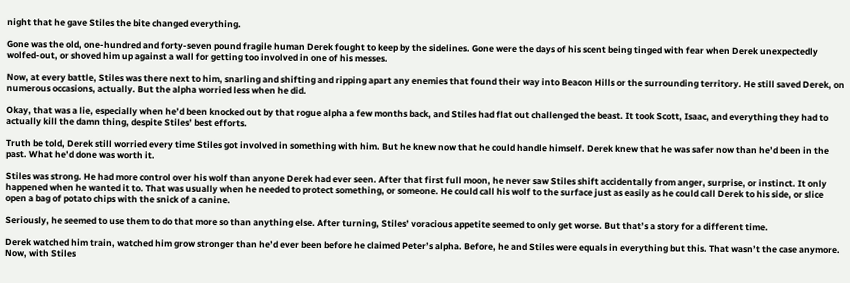night that he gave Stiles the bite changed everything.

Gone was the old, one-hundred and forty-seven pound fragile human Derek fought to keep by the sidelines. Gone were the days of his scent being tinged with fear when Derek unexpectedly wolfed-out, or shoved him up against a wall for getting too involved in one of his messes.

Now, at every battle, Stiles was there next to him, snarling and shifting and ripping apart any enemies that found their way into Beacon Hills or the surrounding territory. He still saved Derek, on numerous occasions, actually. But the alpha worried less when he did.

Okay, that was a lie, especially when he’d been knocked out by that rogue alpha a few months back, and Stiles had flat out challenged the beast. It took Scott, Isaac, and everything they had to actually kill the damn thing, despite Stiles’ best efforts.

Truth be told, Derek still worried every time Stiles got involved in something with him. But he knew now that he could handle himself. Derek knew that he was safer now than he’d been in the past. What he’d done was worth it.

Stiles was strong. He had more control over his wolf than anyone Derek had ever seen. After that first full moon, he never saw Stiles shift accidentally from anger, surprise, or instinct. It only happened when he wanted it to. That was usually when he needed to protect something, or someone. He could call his wolf to the surface just as easily as he could call Derek to his side, or slice open a bag of potato chips with the snick of a canine.

Seriously, he seemed to use them to do that more so than anything else. After turning, Stiles’ voracious appetite seemed to only get worse. But that’s a story for a different time.

Derek watched him train, watched him grow stronger than he’d ever been before he claimed Peter’s alpha. Before, he and Stiles were equals in everything but this. That wasn’t the case anymore. Now, with Stiles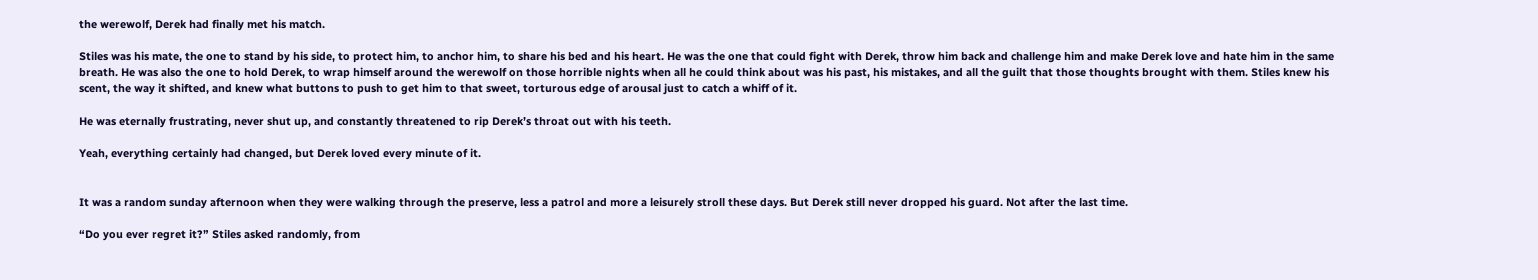the werewolf, Derek had finally met his match.

Stiles was his mate, the one to stand by his side, to protect him, to anchor him, to share his bed and his heart. He was the one that could fight with Derek, throw him back and challenge him and make Derek love and hate him in the same breath. He was also the one to hold Derek, to wrap himself around the werewolf on those horrible nights when all he could think about was his past, his mistakes, and all the guilt that those thoughts brought with them. Stiles knew his scent, the way it shifted, and knew what buttons to push to get him to that sweet, torturous edge of arousal just to catch a whiff of it.

He was eternally frustrating, never shut up, and constantly threatened to rip Derek’s throat out with his teeth.

Yeah, everything certainly had changed, but Derek loved every minute of it.


It was a random sunday afternoon when they were walking through the preserve, less a patrol and more a leisurely stroll these days. But Derek still never dropped his guard. Not after the last time.

“Do you ever regret it?” Stiles asked randomly, from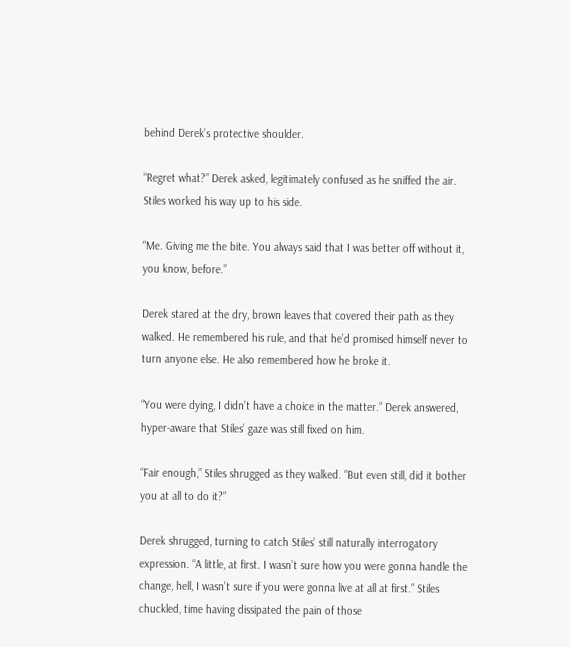behind Derek’s protective shoulder.

“Regret what?” Derek asked, legitimately confused as he sniffed the air. Stiles worked his way up to his side.

“Me. Giving me the bite. You always said that I was better off without it, you know, before.”

Derek stared at the dry, brown leaves that covered their path as they walked. He remembered his rule, and that he’d promised himself never to turn anyone else. He also remembered how he broke it.

“You were dying, I didn’t have a choice in the matter.” Derek answered, hyper-aware that Stiles’ gaze was still fixed on him.

“Fair enough,” Stiles shrugged as they walked. “But even still, did it bother you at all to do it?”

Derek shrugged, turning to catch Stiles’ still naturally interrogatory expression. “A little, at first. I wasn’t sure how you were gonna handle the change, hell, I wasn’t sure if you were gonna live at all at first.” Stiles chuckled, time having dissipated the pain of those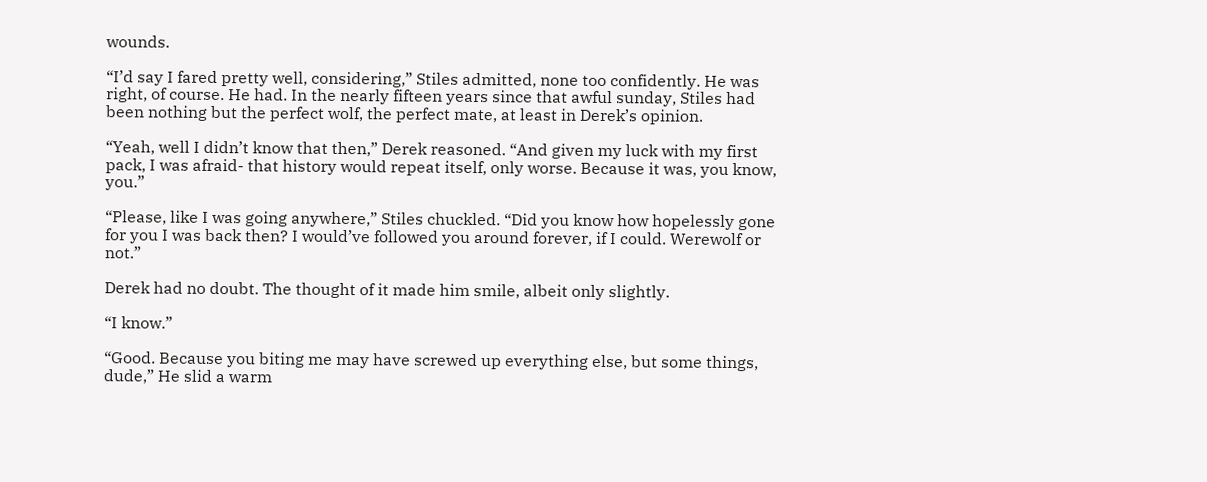wounds.

“I’d say I fared pretty well, considering,” Stiles admitted, none too confidently. He was right, of course. He had. In the nearly fifteen years since that awful sunday, Stiles had been nothing but the perfect wolf, the perfect mate, at least in Derek’s opinion.

“Yeah, well I didn’t know that then,” Derek reasoned. “And given my luck with my first pack, I was afraid- that history would repeat itself, only worse. Because it was, you know, you.”

“Please, like I was going anywhere,” Stiles chuckled. “Did you know how hopelessly gone for you I was back then? I would’ve followed you around forever, if I could. Werewolf or not.”

Derek had no doubt. The thought of it made him smile, albeit only slightly.

“I know.”

“Good. Because you biting me may have screwed up everything else, but some things, dude,” He slid a warm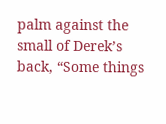palm against the small of Derek’s back, “Some things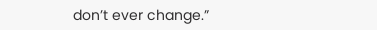don’t ever change.”